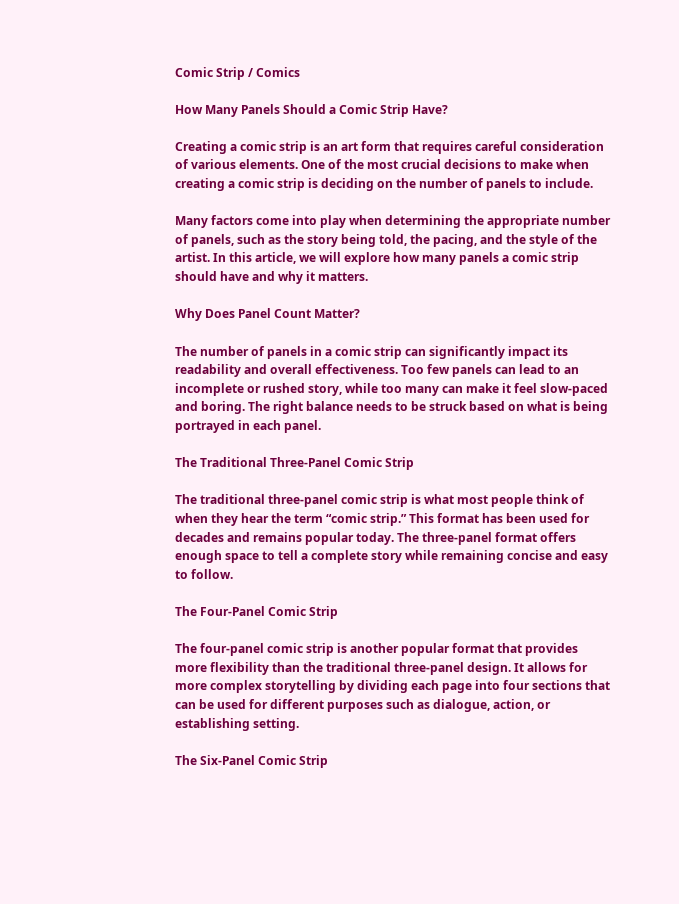Comic Strip / Comics

How Many Panels Should a Comic Strip Have?

Creating a comic strip is an art form that requires careful consideration of various elements. One of the most crucial decisions to make when creating a comic strip is deciding on the number of panels to include.

Many factors come into play when determining the appropriate number of panels, such as the story being told, the pacing, and the style of the artist. In this article, we will explore how many panels a comic strip should have and why it matters.

Why Does Panel Count Matter?

The number of panels in a comic strip can significantly impact its readability and overall effectiveness. Too few panels can lead to an incomplete or rushed story, while too many can make it feel slow-paced and boring. The right balance needs to be struck based on what is being portrayed in each panel.

The Traditional Three-Panel Comic Strip

The traditional three-panel comic strip is what most people think of when they hear the term “comic strip.” This format has been used for decades and remains popular today. The three-panel format offers enough space to tell a complete story while remaining concise and easy to follow.

The Four-Panel Comic Strip

The four-panel comic strip is another popular format that provides more flexibility than the traditional three-panel design. It allows for more complex storytelling by dividing each page into four sections that can be used for different purposes such as dialogue, action, or establishing setting.

The Six-Panel Comic Strip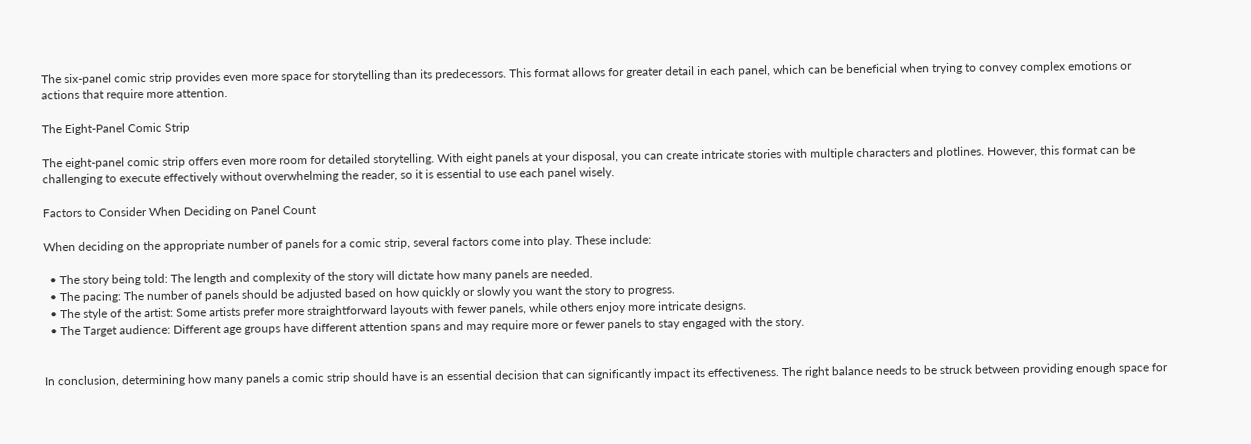The six-panel comic strip provides even more space for storytelling than its predecessors. This format allows for greater detail in each panel, which can be beneficial when trying to convey complex emotions or actions that require more attention.

The Eight-Panel Comic Strip

The eight-panel comic strip offers even more room for detailed storytelling. With eight panels at your disposal, you can create intricate stories with multiple characters and plotlines. However, this format can be challenging to execute effectively without overwhelming the reader, so it is essential to use each panel wisely.

Factors to Consider When Deciding on Panel Count

When deciding on the appropriate number of panels for a comic strip, several factors come into play. These include:

  • The story being told: The length and complexity of the story will dictate how many panels are needed.
  • The pacing: The number of panels should be adjusted based on how quickly or slowly you want the story to progress.
  • The style of the artist: Some artists prefer more straightforward layouts with fewer panels, while others enjoy more intricate designs.
  • The Target audience: Different age groups have different attention spans and may require more or fewer panels to stay engaged with the story.


In conclusion, determining how many panels a comic strip should have is an essential decision that can significantly impact its effectiveness. The right balance needs to be struck between providing enough space for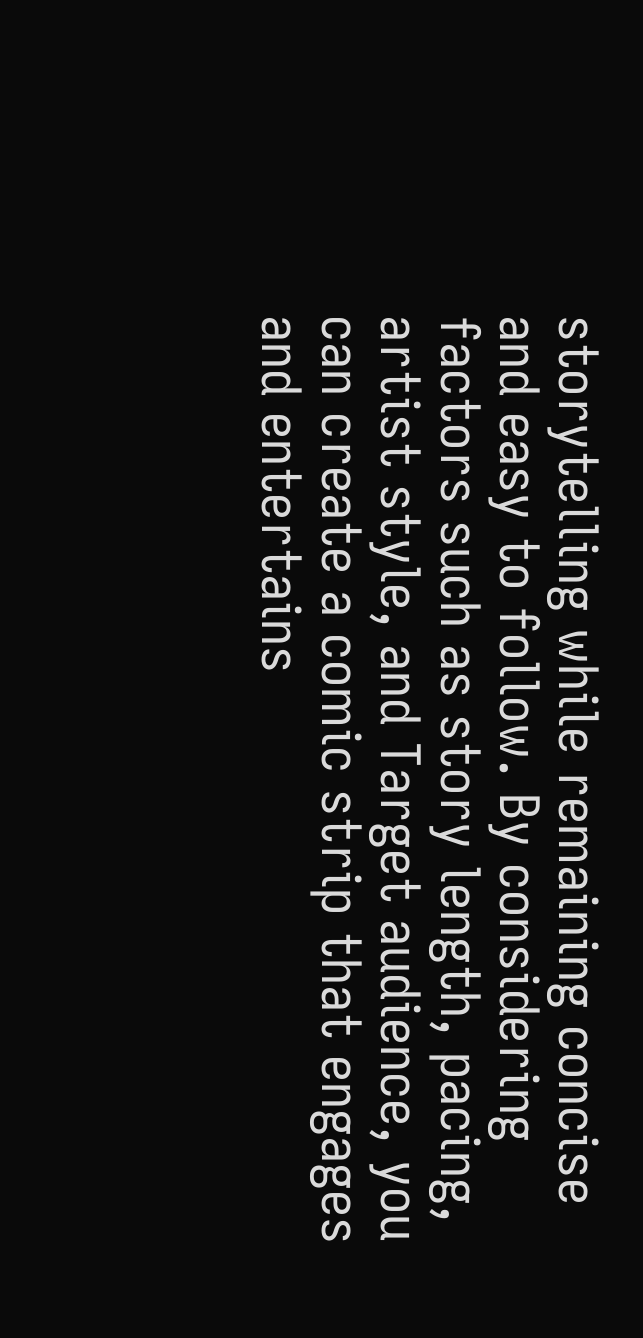storytelling while remaining concise and easy to follow. By considering factors such as story length, pacing, artist style, and Target audience, you can create a comic strip that engages and entertains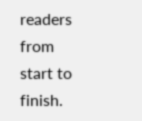readers from start to finish.